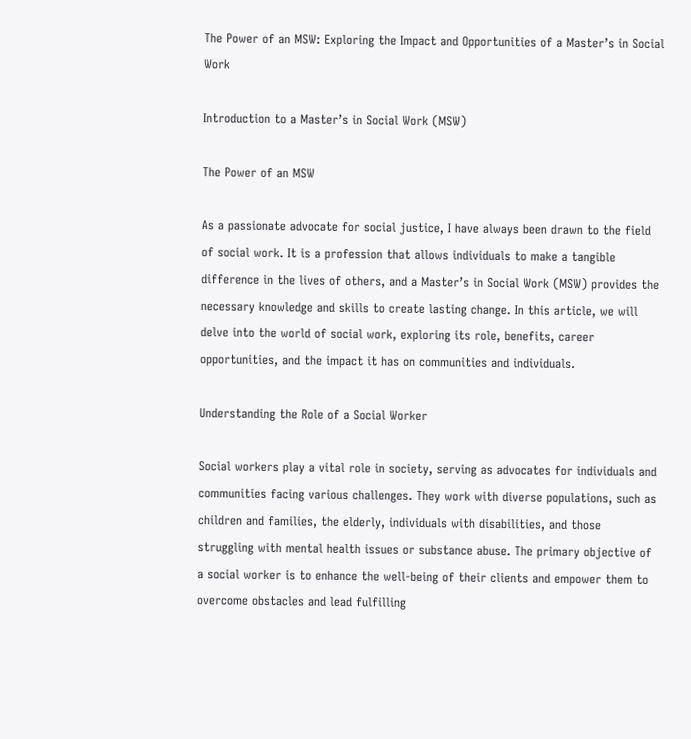The Power of an MSW: Exploring the Impact and Opportunities of a Master’s in Social Work

Introduction to a Master’s in Social Work (MSW)

The Power of an MSW

As a passionate advocate for social justice, I have always been drawn to the field of social work. It is a profession that allows individuals to make a tangible difference in the lives of others, and a Master’s in Social Work (MSW) provides the necessary knowledge and skills to create lasting change. In this article, we will delve into the world of social work, exploring its role, benefits, career opportunities, and the impact it has on communities and individuals.

Understanding the Role of a Social Worker

Social workers play a vital role in society, serving as advocates for individuals and communities facing various challenges. They work with diverse populations, such as children and families, the elderly, individuals with disabilities, and those struggling with mental health issues or substance abuse. The primary objective of a social worker is to enhance the well-being of their clients and empower them to overcome obstacles and lead fulfilling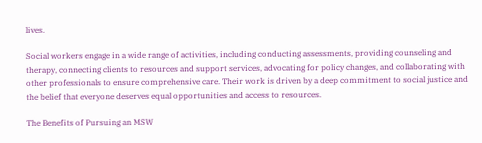lives.

Social workers engage in a wide range of activities, including conducting assessments, providing counseling and therapy, connecting clients to resources and support services, advocating for policy changes, and collaborating with other professionals to ensure comprehensive care. Their work is driven by a deep commitment to social justice and the belief that everyone deserves equal opportunities and access to resources.

The Benefits of Pursuing an MSW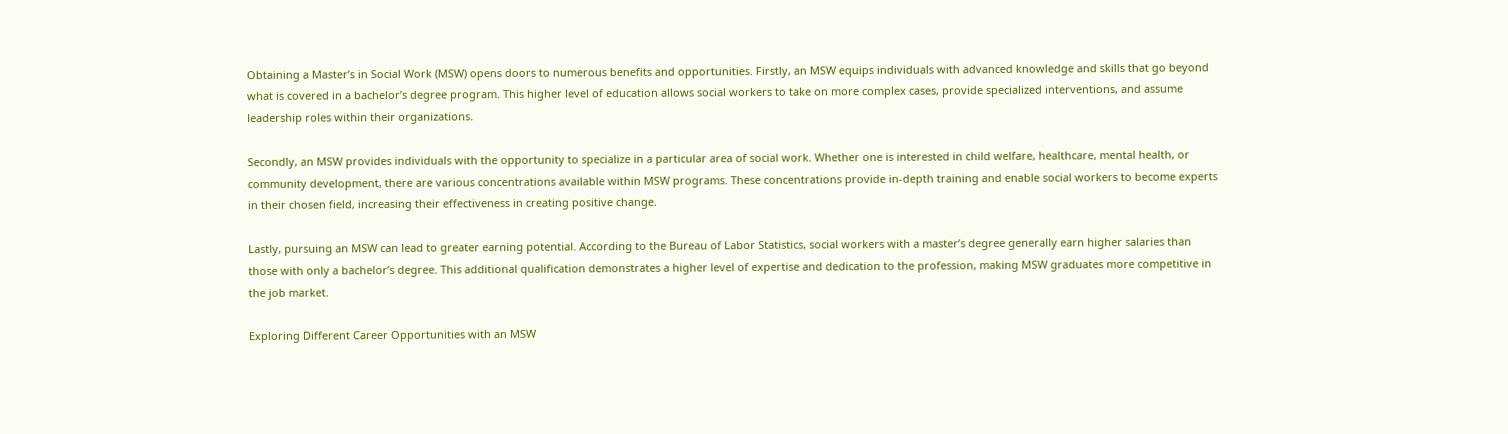Obtaining a Master’s in Social Work (MSW) opens doors to numerous benefits and opportunities. Firstly, an MSW equips individuals with advanced knowledge and skills that go beyond what is covered in a bachelor’s degree program. This higher level of education allows social workers to take on more complex cases, provide specialized interventions, and assume leadership roles within their organizations.

Secondly, an MSW provides individuals with the opportunity to specialize in a particular area of social work. Whether one is interested in child welfare, healthcare, mental health, or community development, there are various concentrations available within MSW programs. These concentrations provide in-depth training and enable social workers to become experts in their chosen field, increasing their effectiveness in creating positive change.

Lastly, pursuing an MSW can lead to greater earning potential. According to the Bureau of Labor Statistics, social workers with a master’s degree generally earn higher salaries than those with only a bachelor’s degree. This additional qualification demonstrates a higher level of expertise and dedication to the profession, making MSW graduates more competitive in the job market.

Exploring Different Career Opportunities with an MSW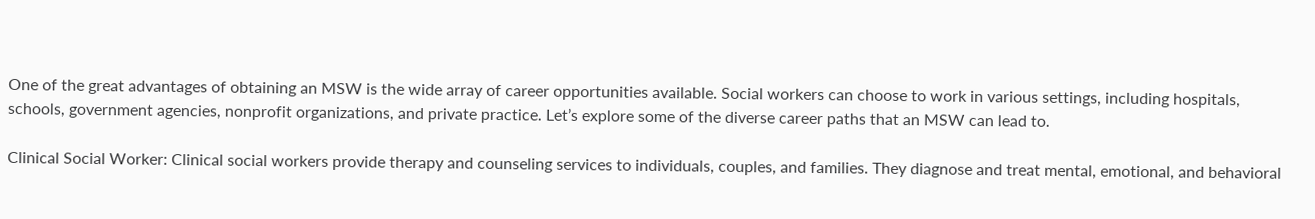One of the great advantages of obtaining an MSW is the wide array of career opportunities available. Social workers can choose to work in various settings, including hospitals, schools, government agencies, nonprofit organizations, and private practice. Let’s explore some of the diverse career paths that an MSW can lead to.

Clinical Social Worker: Clinical social workers provide therapy and counseling services to individuals, couples, and families. They diagnose and treat mental, emotional, and behavioral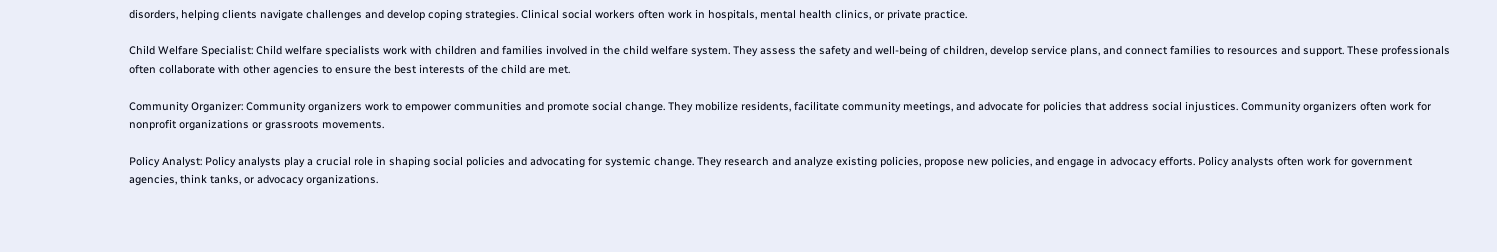disorders, helping clients navigate challenges and develop coping strategies. Clinical social workers often work in hospitals, mental health clinics, or private practice.

Child Welfare Specialist: Child welfare specialists work with children and families involved in the child welfare system. They assess the safety and well-being of children, develop service plans, and connect families to resources and support. These professionals often collaborate with other agencies to ensure the best interests of the child are met.

Community Organizer: Community organizers work to empower communities and promote social change. They mobilize residents, facilitate community meetings, and advocate for policies that address social injustices. Community organizers often work for nonprofit organizations or grassroots movements.

Policy Analyst: Policy analysts play a crucial role in shaping social policies and advocating for systemic change. They research and analyze existing policies, propose new policies, and engage in advocacy efforts. Policy analysts often work for government agencies, think tanks, or advocacy organizations.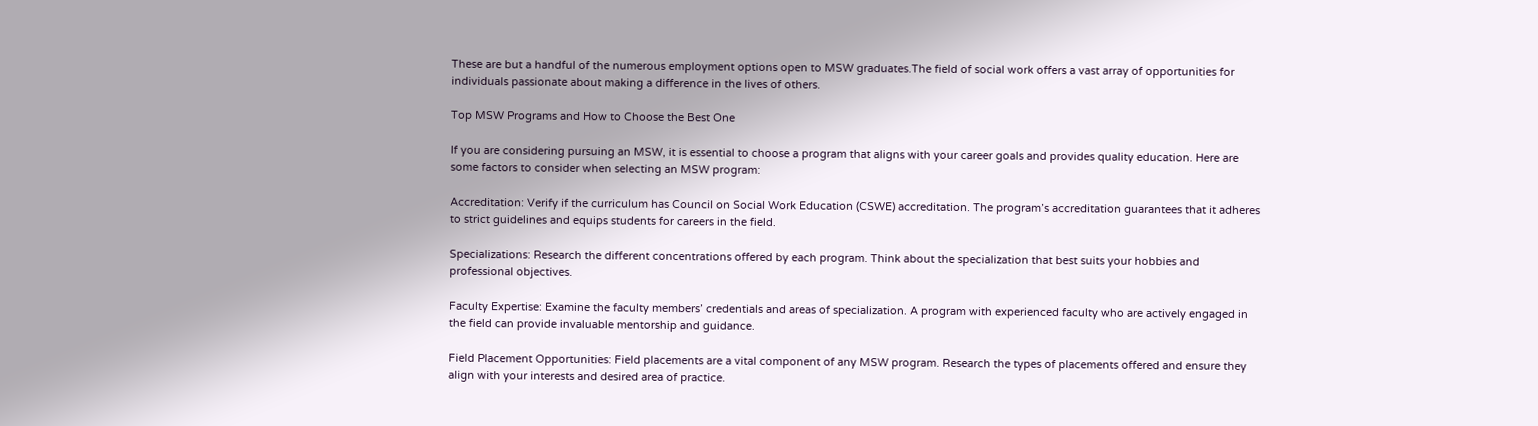These are but a handful of the numerous employment options open to MSW graduates.The field of social work offers a vast array of opportunities for individuals passionate about making a difference in the lives of others.

Top MSW Programs and How to Choose the Best One

If you are considering pursuing an MSW, it is essential to choose a program that aligns with your career goals and provides quality education. Here are some factors to consider when selecting an MSW program:

Accreditation: Verify if the curriculum has Council on Social Work Education (CSWE) accreditation. The program’s accreditation guarantees that it adheres to strict guidelines and equips students for careers in the field.

Specializations: Research the different concentrations offered by each program. Think about the specialization that best suits your hobbies and professional objectives.

Faculty Expertise: Examine the faculty members’ credentials and areas of specialization. A program with experienced faculty who are actively engaged in the field can provide invaluable mentorship and guidance.

Field Placement Opportunities: Field placements are a vital component of any MSW program. Research the types of placements offered and ensure they align with your interests and desired area of practice.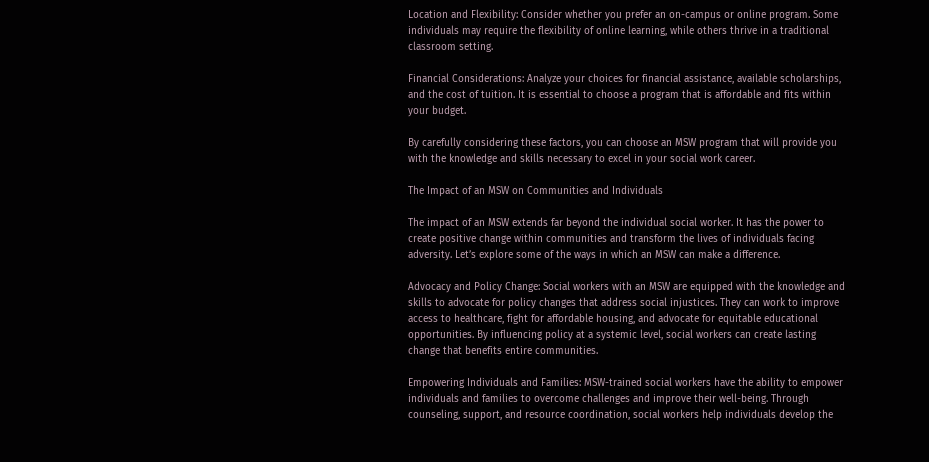Location and Flexibility: Consider whether you prefer an on-campus or online program. Some individuals may require the flexibility of online learning, while others thrive in a traditional classroom setting.

Financial Considerations: Analyze your choices for financial assistance, available scholarships, and the cost of tuition. It is essential to choose a program that is affordable and fits within your budget.

By carefully considering these factors, you can choose an MSW program that will provide you with the knowledge and skills necessary to excel in your social work career.

The Impact of an MSW on Communities and Individuals

The impact of an MSW extends far beyond the individual social worker. It has the power to create positive change within communities and transform the lives of individuals facing adversity. Let’s explore some of the ways in which an MSW can make a difference.

Advocacy and Policy Change: Social workers with an MSW are equipped with the knowledge and skills to advocate for policy changes that address social injustices. They can work to improve access to healthcare, fight for affordable housing, and advocate for equitable educational opportunities. By influencing policy at a systemic level, social workers can create lasting change that benefits entire communities.

Empowering Individuals and Families: MSW-trained social workers have the ability to empower individuals and families to overcome challenges and improve their well-being. Through counseling, support, and resource coordination, social workers help individuals develop the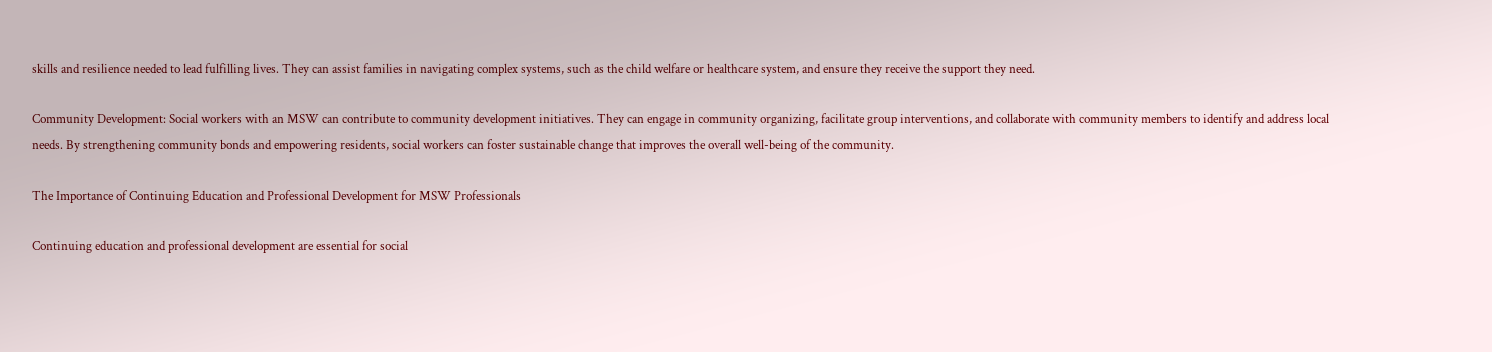skills and resilience needed to lead fulfilling lives. They can assist families in navigating complex systems, such as the child welfare or healthcare system, and ensure they receive the support they need.

Community Development: Social workers with an MSW can contribute to community development initiatives. They can engage in community organizing, facilitate group interventions, and collaborate with community members to identify and address local needs. By strengthening community bonds and empowering residents, social workers can foster sustainable change that improves the overall well-being of the community.

The Importance of Continuing Education and Professional Development for MSW Professionals

Continuing education and professional development are essential for social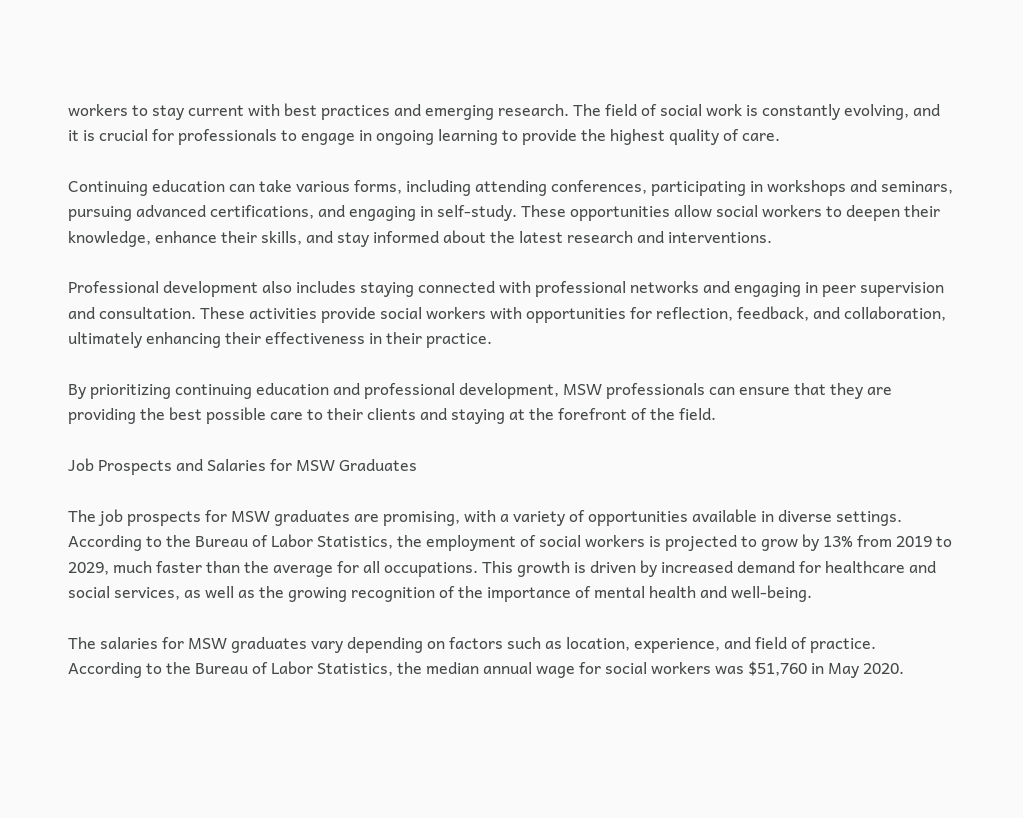workers to stay current with best practices and emerging research. The field of social work is constantly evolving, and it is crucial for professionals to engage in ongoing learning to provide the highest quality of care.

Continuing education can take various forms, including attending conferences, participating in workshops and seminars, pursuing advanced certifications, and engaging in self-study. These opportunities allow social workers to deepen their knowledge, enhance their skills, and stay informed about the latest research and interventions.

Professional development also includes staying connected with professional networks and engaging in peer supervision and consultation. These activities provide social workers with opportunities for reflection, feedback, and collaboration, ultimately enhancing their effectiveness in their practice.

By prioritizing continuing education and professional development, MSW professionals can ensure that they are providing the best possible care to their clients and staying at the forefront of the field.

Job Prospects and Salaries for MSW Graduates

The job prospects for MSW graduates are promising, with a variety of opportunities available in diverse settings. According to the Bureau of Labor Statistics, the employment of social workers is projected to grow by 13% from 2019 to 2029, much faster than the average for all occupations. This growth is driven by increased demand for healthcare and social services, as well as the growing recognition of the importance of mental health and well-being.

The salaries for MSW graduates vary depending on factors such as location, experience, and field of practice. According to the Bureau of Labor Statistics, the median annual wage for social workers was $51,760 in May 2020.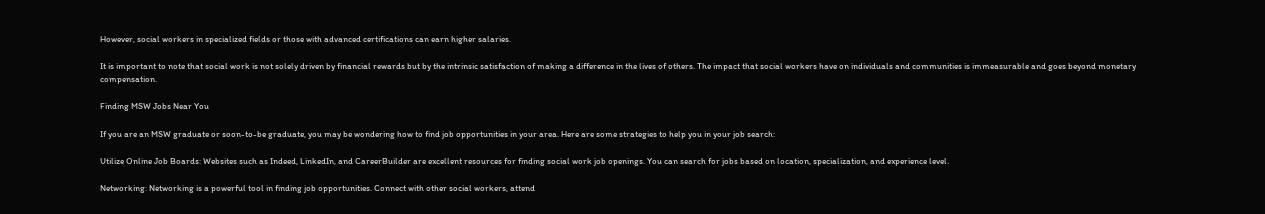However, social workers in specialized fields or those with advanced certifications can earn higher salaries.

It is important to note that social work is not solely driven by financial rewards but by the intrinsic satisfaction of making a difference in the lives of others. The impact that social workers have on individuals and communities is immeasurable and goes beyond monetary compensation.

Finding MSW Jobs Near You

If you are an MSW graduate or soon-to-be graduate, you may be wondering how to find job opportunities in your area. Here are some strategies to help you in your job search:

Utilize Online Job Boards: Websites such as Indeed, LinkedIn, and CareerBuilder are excellent resources for finding social work job openings. You can search for jobs based on location, specialization, and experience level.

Networking: Networking is a powerful tool in finding job opportunities. Connect with other social workers, attend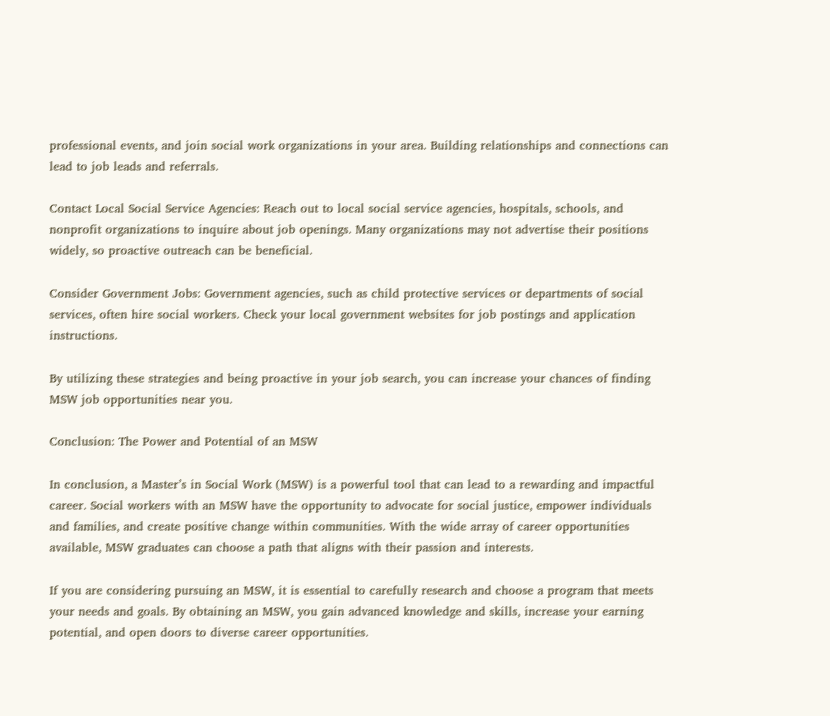professional events, and join social work organizations in your area. Building relationships and connections can lead to job leads and referrals.

Contact Local Social Service Agencies: Reach out to local social service agencies, hospitals, schools, and nonprofit organizations to inquire about job openings. Many organizations may not advertise their positions widely, so proactive outreach can be beneficial.

Consider Government Jobs: Government agencies, such as child protective services or departments of social services, often hire social workers. Check your local government websites for job postings and application instructions.

By utilizing these strategies and being proactive in your job search, you can increase your chances of finding MSW job opportunities near you.

Conclusion: The Power and Potential of an MSW

In conclusion, a Master’s in Social Work (MSW) is a powerful tool that can lead to a rewarding and impactful career. Social workers with an MSW have the opportunity to advocate for social justice, empower individuals and families, and create positive change within communities. With the wide array of career opportunities available, MSW graduates can choose a path that aligns with their passion and interests.

If you are considering pursuing an MSW, it is essential to carefully research and choose a program that meets your needs and goals. By obtaining an MSW, you gain advanced knowledge and skills, increase your earning potential, and open doors to diverse career opportunities.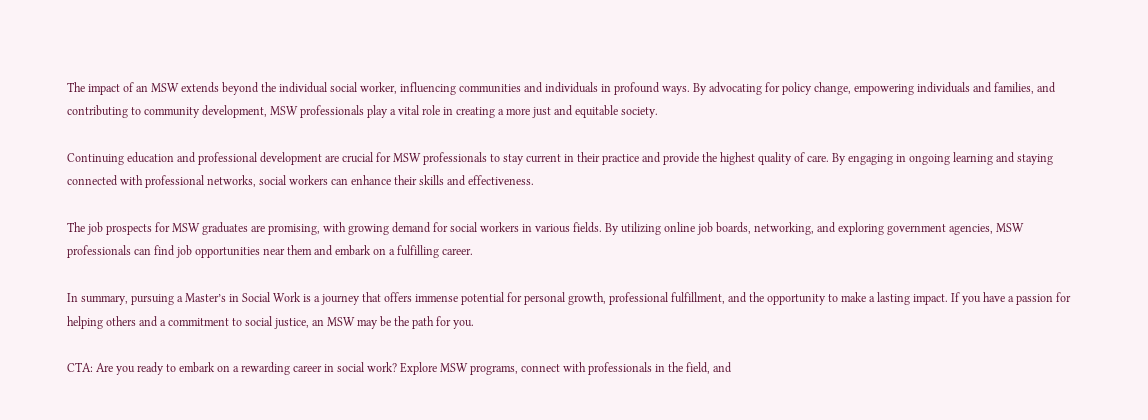The impact of an MSW extends beyond the individual social worker, influencing communities and individuals in profound ways. By advocating for policy change, empowering individuals and families, and contributing to community development, MSW professionals play a vital role in creating a more just and equitable society.

Continuing education and professional development are crucial for MSW professionals to stay current in their practice and provide the highest quality of care. By engaging in ongoing learning and staying connected with professional networks, social workers can enhance their skills and effectiveness.

The job prospects for MSW graduates are promising, with growing demand for social workers in various fields. By utilizing online job boards, networking, and exploring government agencies, MSW professionals can find job opportunities near them and embark on a fulfilling career.

In summary, pursuing a Master’s in Social Work is a journey that offers immense potential for personal growth, professional fulfillment, and the opportunity to make a lasting impact. If you have a passion for helping others and a commitment to social justice, an MSW may be the path for you.

CTA: Are you ready to embark on a rewarding career in social work? Explore MSW programs, connect with professionals in the field, and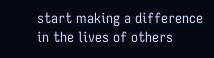start making a difference in the lives of others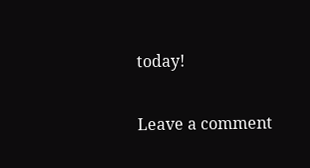today!

Leave a comment